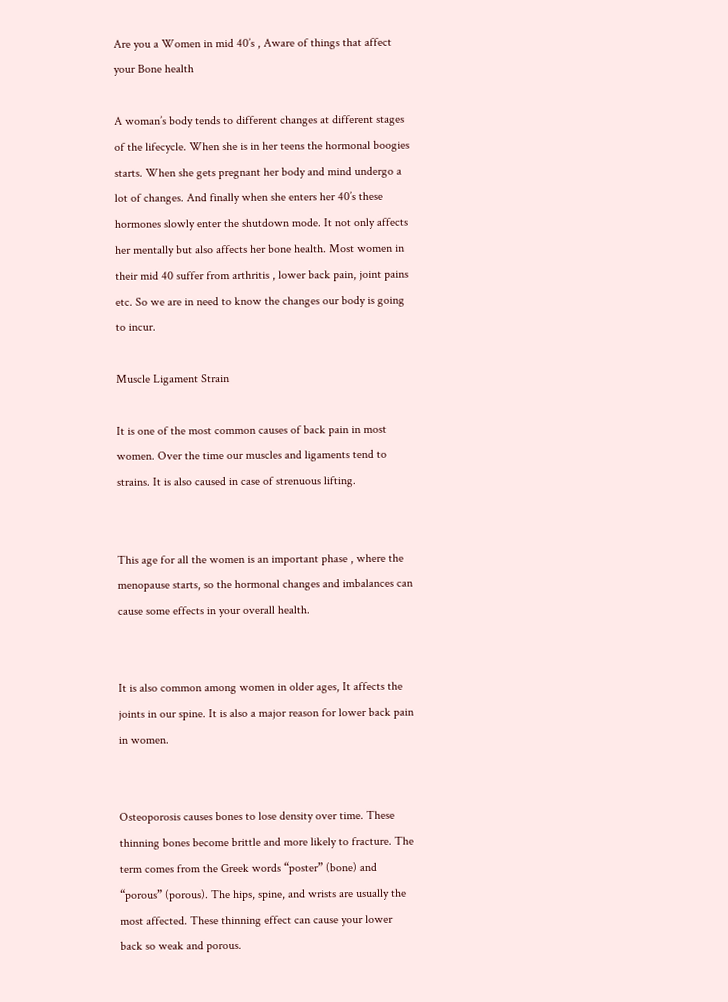Are you a Women in mid 40’s , Aware of things that affect your Bone health

A woman’s body tends to different changes at different stages of the lifecycle. When she is in her teens the hormonal boogies starts. When she gets pregnant her body and mind undergo a lot of changes. And finally when she enters her 40’s these hormones slowly enter the shutdown mode. It not only affects her mentally but also affects her bone health. Most women in their mid 40 suffer from arthritis , lower back pain, joint pains etc. So we are in need to know the changes our body is going to incur.

Muscle Ligament Strain

It is one of the most common causes of back pain in most women. Over the time our muscles and ligaments tend to strains. It is also caused in case of strenuous lifting.


This age for all the women is an important phase , where the menopause starts, so the hormonal changes and imbalances can cause some effects in your overall health.


It is also common among women in older ages, It affects the joints in our spine. It is also a major reason for lower back pain in women.


Osteoporosis causes bones to lose density over time. These thinning bones become brittle and more likely to fracture. The term comes from the Greek words “poster” (bone) and “porous” (porous). The hips, spine, and wrists are usually the most affected. These thinning effect can cause your lower back so weak and porous.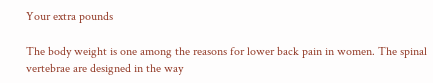Your extra pounds

The body weight is one among the reasons for lower back pain in women. The spinal vertebrae are designed in the way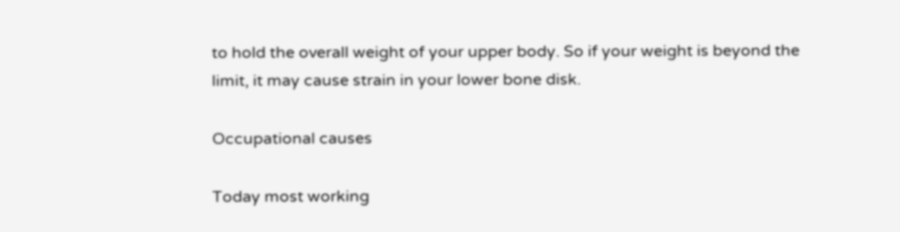to hold the overall weight of your upper body. So if your weight is beyond the limit, it may cause strain in your lower bone disk.

Occupational causes

Today most working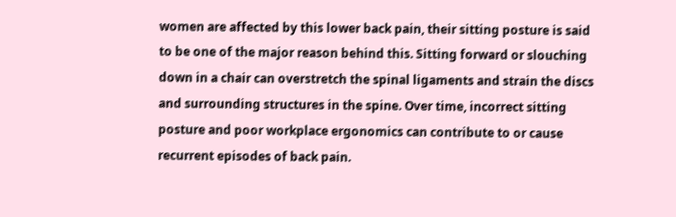women are affected by this lower back pain, their sitting posture is said to be one of the major reason behind this. Sitting forward or slouching down in a chair can overstretch the spinal ligaments and strain the discs and surrounding structures in the spine. Over time, incorrect sitting posture and poor workplace ergonomics can contribute to or cause recurrent episodes of back pain.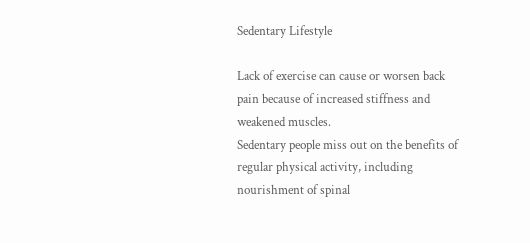Sedentary Lifestyle

Lack of exercise can cause or worsen back pain because of increased stiffness and weakened muscles.
Sedentary people miss out on the benefits of regular physical activity, including nourishment of spinal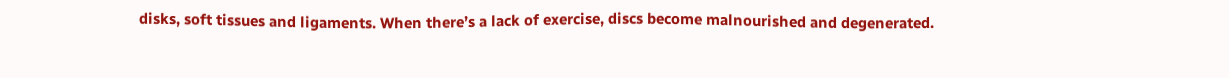disks, soft tissues and ligaments. When there’s a lack of exercise, discs become malnourished and degenerated.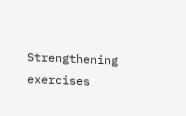Strengthening exercises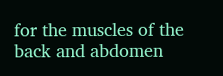for the muscles of the back and abdomen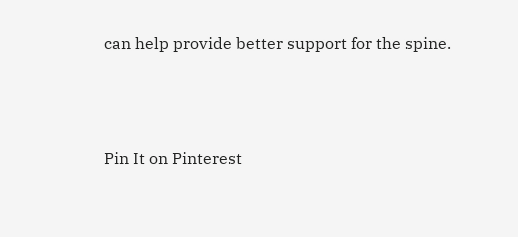can help provide better support for the spine.



Pin It on Pinterest